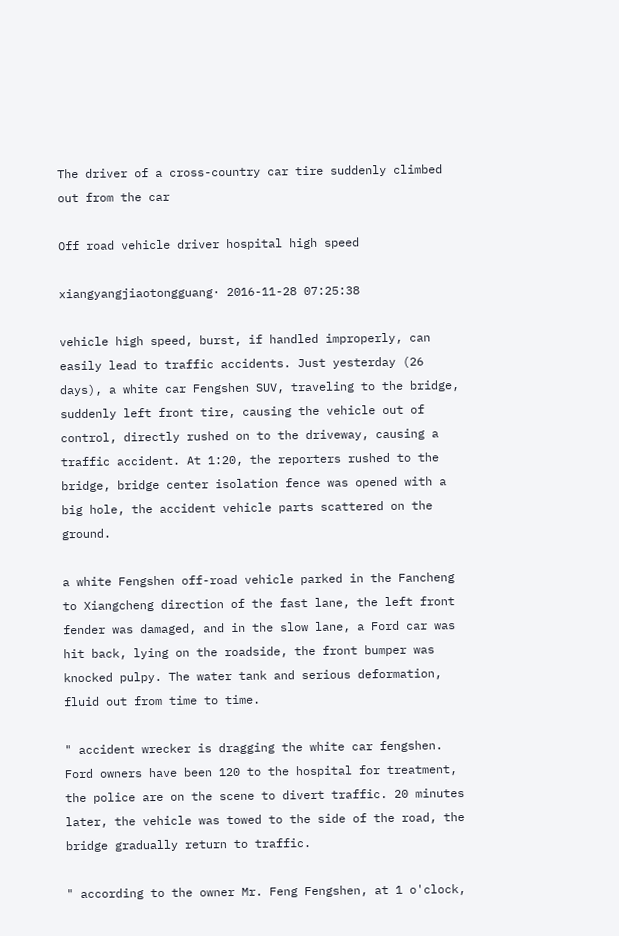The driver of a cross-country car tire suddenly climbed out from the car

Off road vehicle driver hospital high speed

xiangyangjiaotongguang· 2016-11-28 07:25:38

vehicle high speed, burst, if handled improperly, can easily lead to traffic accidents. Just yesterday (26 days), a white car Fengshen SUV, traveling to the bridge, suddenly left front tire, causing the vehicle out of control, directly rushed on to the driveway, causing a traffic accident. At 1:20, the reporters rushed to the bridge, bridge center isolation fence was opened with a big hole, the accident vehicle parts scattered on the ground.

a white Fengshen off-road vehicle parked in the Fancheng to Xiangcheng direction of the fast lane, the left front fender was damaged, and in the slow lane, a Ford car was hit back, lying on the roadside, the front bumper was knocked pulpy. The water tank and serious deformation, fluid out from time to time.

" accident wrecker is dragging the white car fengshen. Ford owners have been 120 to the hospital for treatment, the police are on the scene to divert traffic. 20 minutes later, the vehicle was towed to the side of the road, the bridge gradually return to traffic.

" according to the owner Mr. Feng Fengshen, at 1 o'clock,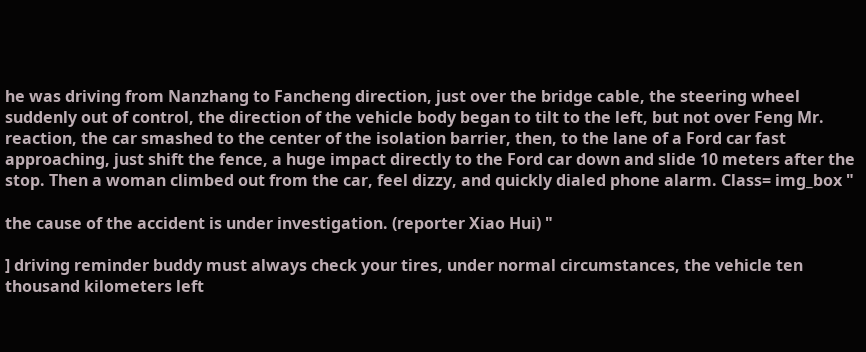he was driving from Nanzhang to Fancheng direction, just over the bridge cable, the steering wheel suddenly out of control, the direction of the vehicle body began to tilt to the left, but not over Feng Mr. reaction, the car smashed to the center of the isolation barrier, then, to the lane of a Ford car fast approaching, just shift the fence, a huge impact directly to the Ford car down and slide 10 meters after the stop. Then a woman climbed out from the car, feel dizzy, and quickly dialed phone alarm. Class= img_box "

the cause of the accident is under investigation. (reporter Xiao Hui) "

] driving reminder buddy must always check your tires, under normal circumstances, the vehicle ten thousand kilometers left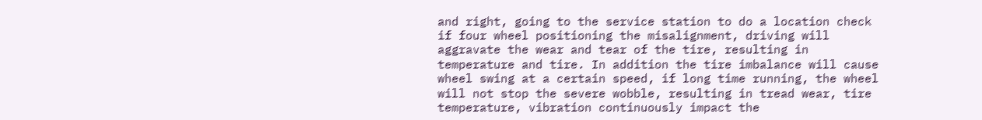and right, going to the service station to do a location check if four wheel positioning the misalignment, driving will aggravate the wear and tear of the tire, resulting in temperature and tire. In addition the tire imbalance will cause wheel swing at a certain speed, if long time running, the wheel will not stop the severe wobble, resulting in tread wear, tire temperature, vibration continuously impact the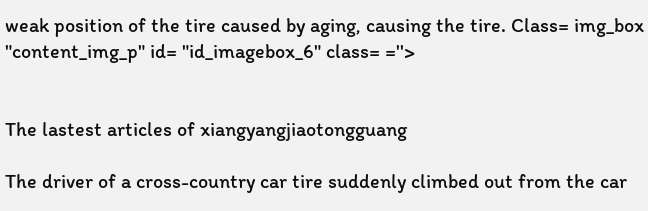weak position of the tire caused by aging, causing the tire. Class= img_box "content_img_p" id= "id_imagebox_6" class= =''>


The lastest articles of xiangyangjiaotongguang

The driver of a cross-country car tire suddenly climbed out from the car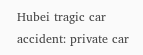Hubei tragic car accident: private car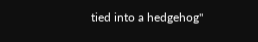tied into a hedgehog"